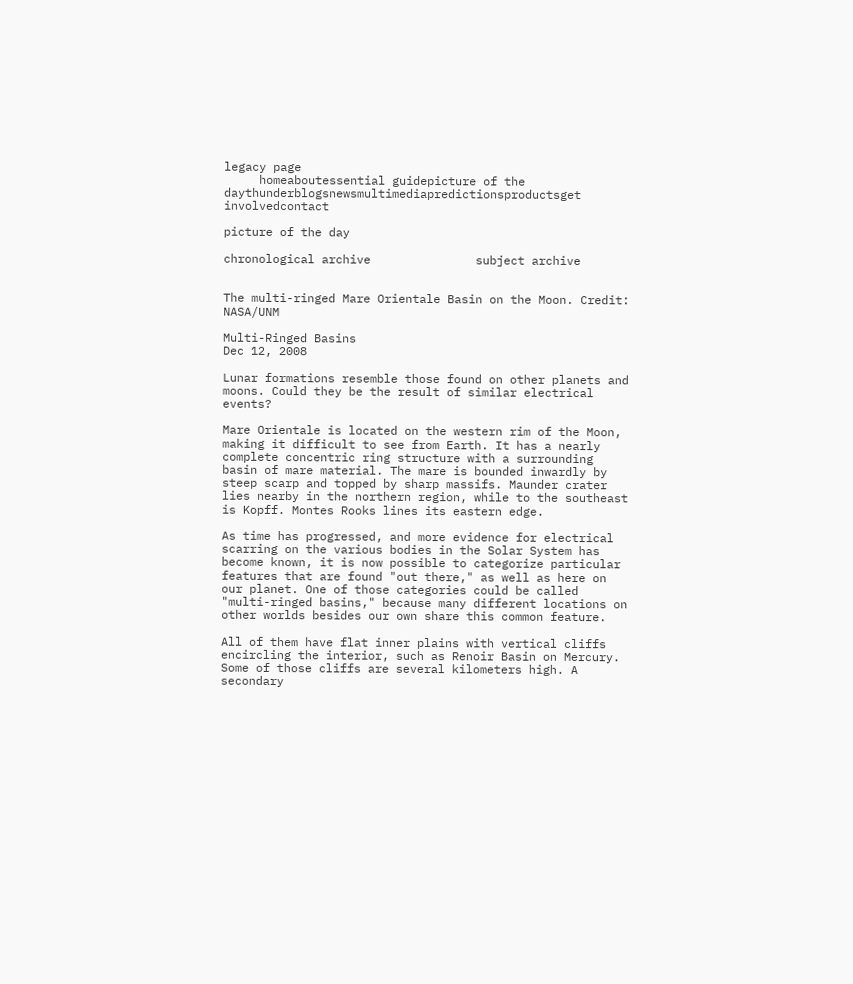legacy page
     homeaboutessential guidepicture of the daythunderblogsnewsmultimediapredictionsproductsget involvedcontact

picture of the day

chronological archive               subject archive


The multi-ringed Mare Orientale Basin on the Moon. Credit: NASA/UNM

Multi-Ringed Basins
Dec 12, 2008

Lunar formations resemble those found on other planets and moons. Could they be the result of similar electrical events?

Mare Orientale is located on the western rim of the Moon, making it difficult to see from Earth. It has a nearly complete concentric ring structure with a surrounding basin of mare material. The mare is bounded inwardly by steep scarp and topped by sharp massifs. Maunder crater lies nearby in the northern region, while to the southeast is Kopff. Montes Rooks lines its eastern edge.

As time has progressed, and more evidence for electrical scarring on the various bodies in the Solar System has become known, it is now possible to categorize particular features that are found "out there," as well as here on our planet. One of those categories could be called "multi-ringed basins," because many different locations on other worlds besides our own share this common feature.

All of them have flat inner plains with vertical cliffs encircling the interior, such as Renoir Basin on Mercury. Some of those cliffs are several kilometers high. A secondary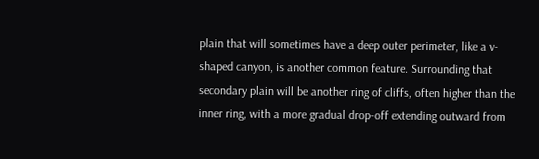plain that will sometimes have a deep outer perimeter, like a v-shaped canyon, is another common feature. Surrounding that secondary plain will be another ring of cliffs, often higher than the inner ring, with a more gradual drop-off extending outward from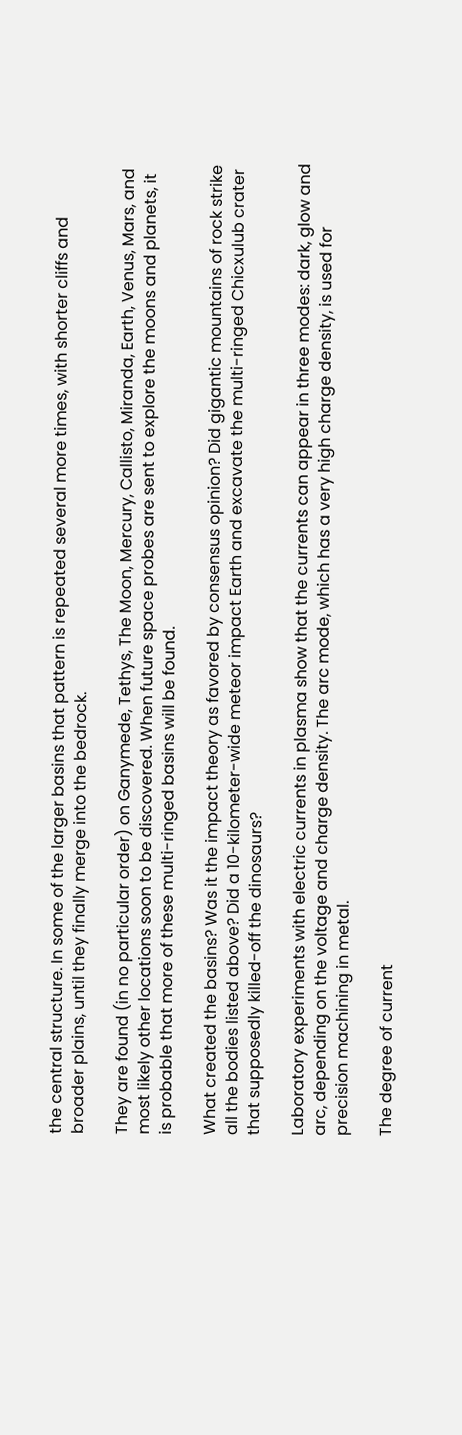the central structure. In some of the larger basins that pattern is repeated several more times, with shorter cliffs and broader plains, until they finally merge into the bedrock.

They are found (in no particular order) on Ganymede, Tethys, The Moon, Mercury, Callisto, Miranda, Earth, Venus, Mars, and most likely other locations soon to be discovered. When future space probes are sent to explore the moons and planets, it is probable that more of these multi-ringed basins will be found.

What created the basins? Was it the impact theory as favored by consensus opinion? Did gigantic mountains of rock strike all the bodies listed above? Did a 10-kilometer-wide meteor impact Earth and excavate the multi-ringed Chicxulub crater that supposedly killed-off the dinosaurs?

Laboratory experiments with electric currents in plasma show that the currents can appear in three modes: dark, glow and arc, depending on the voltage and charge density. The arc mode, which has a very high charge density, is used for precision machining in metal.

The degree of current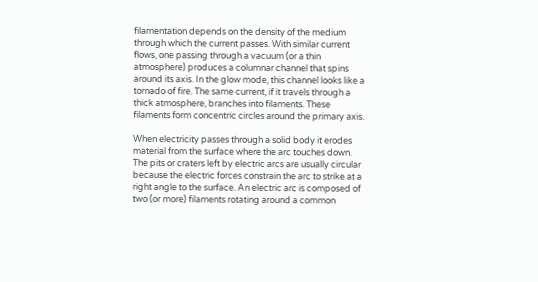filamentation depends on the density of the medium through which the current passes. With similar current flows, one passing through a vacuum (or a thin atmosphere) produces a columnar channel that spins around its axis. In the glow mode, this channel looks like a tornado of fire. The same current, if it travels through a thick atmosphere, branches into filaments. These filaments form concentric circles around the primary axis.

When electricity passes through a solid body it erodes material from the surface where the arc touches down. The pits or craters left by electric arcs are usually circular because the electric forces constrain the arc to strike at a right angle to the surface. An electric arc is composed of two (or more) filaments rotating around a common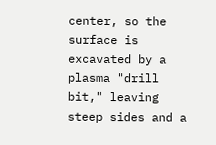center, so the surface is excavated by a plasma "drill bit," leaving steep sides and a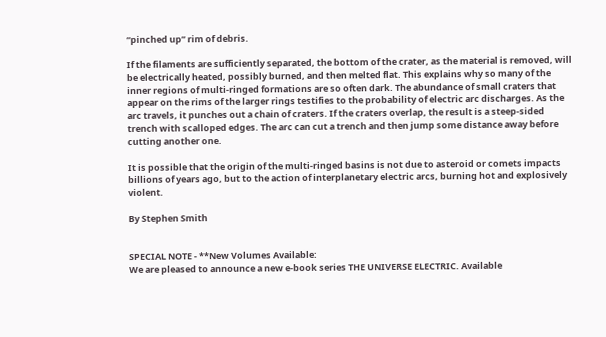“pinched up” rim of debris.

If the filaments are sufficiently separated, the bottom of the crater, as the material is removed, will be electrically heated, possibly burned, and then melted flat. This explains why so many of the inner regions of multi-ringed formations are so often dark. The abundance of small craters that appear on the rims of the larger rings testifies to the probability of electric arc discharges. As the arc travels, it punches out a chain of craters. If the craters overlap, the result is a steep-sided trench with scalloped edges. The arc can cut a trench and then jump some distance away before cutting another one.

It is possible that the origin of the multi-ringed basins is not due to asteroid or comets impacts billions of years ago, but to the action of interplanetary electric arcs, burning hot and explosively violent.

By Stephen Smith


SPECIAL NOTE - **New Volumes Available:
We are pleased to announce a new e-book series THE UNIVERSE ELECTRIC. Available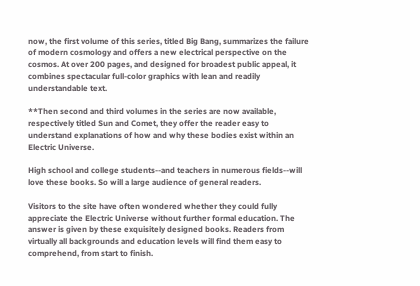now, the first volume of this series, titled Big Bang, summarizes the failure of modern cosmology and offers a new electrical perspective on the cosmos. At over 200 pages, and designed for broadest public appeal, it combines spectacular full-color graphics with lean and readily understandable text.

**Then second and third volumes in the series are now available, respectively titled Sun and Comet, they offer the reader easy to understand explanations of how and why these bodies exist within an Electric Universe.

High school and college students--and teachers in numerous fields--will love these books. So will a large audience of general readers.

Visitors to the site have often wondered whether they could fully appreciate the Electric Universe without further formal education. The answer is given by these exquisitely designed books. Readers from virtually all backgrounds and education levels will find them easy to comprehend, from start to finish.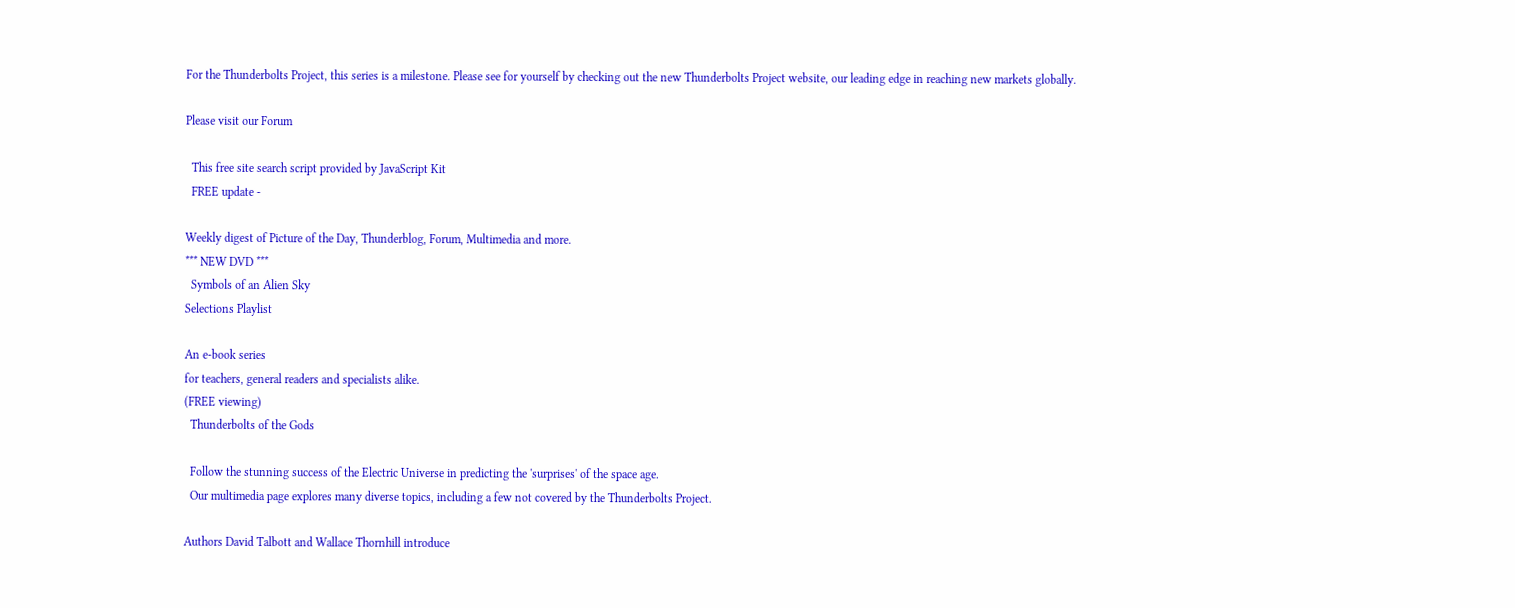For the Thunderbolts Project, this series is a milestone. Please see for yourself by checking out the new Thunderbolts Project website, our leading edge in reaching new markets globally.

Please visit our Forum

  This free site search script provided by JavaScript Kit
  FREE update -

Weekly digest of Picture of the Day, Thunderblog, Forum, Multimedia and more.
*** NEW DVD ***
  Symbols of an Alien Sky
Selections Playlist

An e-book series
for teachers, general readers and specialists alike.
(FREE viewing)
  Thunderbolts of the Gods

  Follow the stunning success of the Electric Universe in predicting the 'surprises' of the space age.
  Our multimedia page explores many diverse topics, including a few not covered by the Thunderbolts Project.

Authors David Talbott and Wallace Thornhill introduce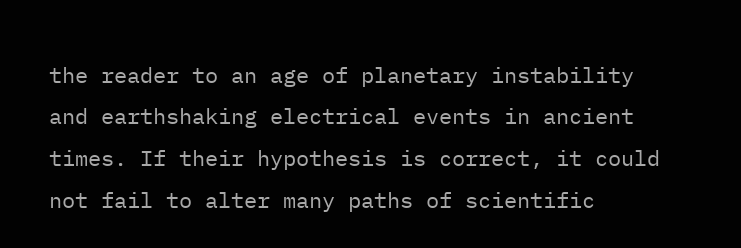the reader to an age of planetary instability and earthshaking electrical events in ancient times. If their hypothesis is correct, it could not fail to alter many paths of scientific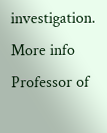investigation.
More info
Professor of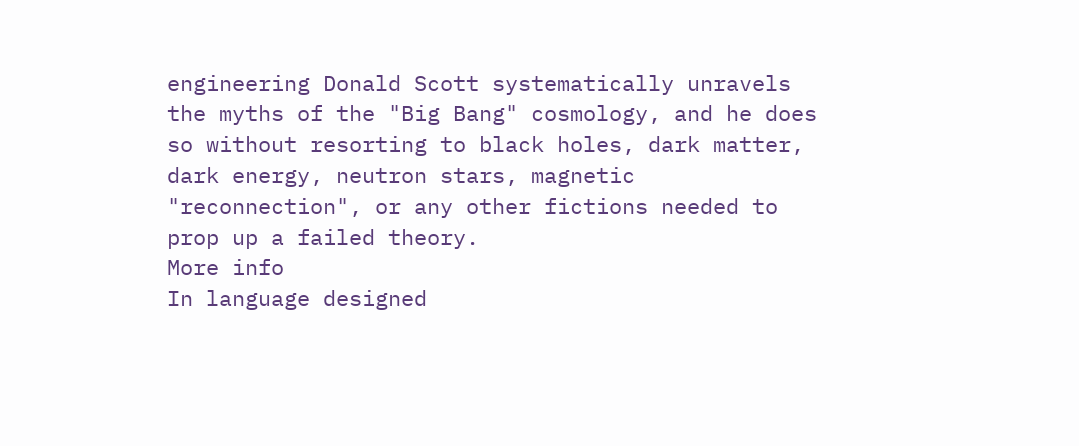engineering Donald Scott systematically unravels the myths of the "Big Bang" cosmology, and he does so without resorting to black holes, dark matter, dark energy, neutron stars, magnetic "reconnection", or any other fictions needed to prop up a failed theory.
More info
In language designed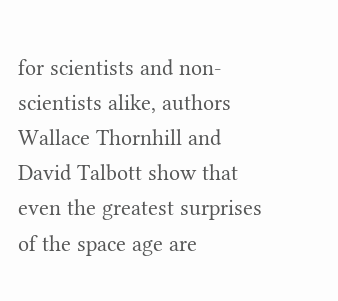for scientists and non-scientists alike, authors Wallace Thornhill and David Talbott show that even the greatest surprises of the space age are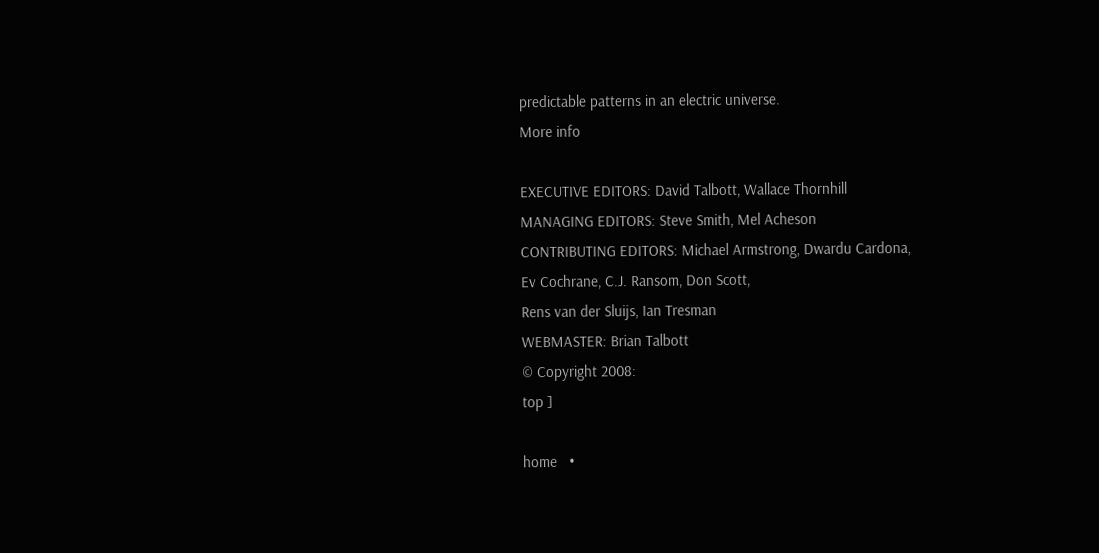predictable patterns in an electric universe.
More info

EXECUTIVE EDITORS: David Talbott, Wallace Thornhill
MANAGING EDITORS: Steve Smith, Mel Acheson
CONTRIBUTING EDITORS: Michael Armstrong, Dwardu Cardona,
Ev Cochrane, C.J. Ransom, Don Scott,
Rens van der Sluijs, Ian Tresman
WEBMASTER: Brian Talbott
© Copyright 2008:
top ]

home   •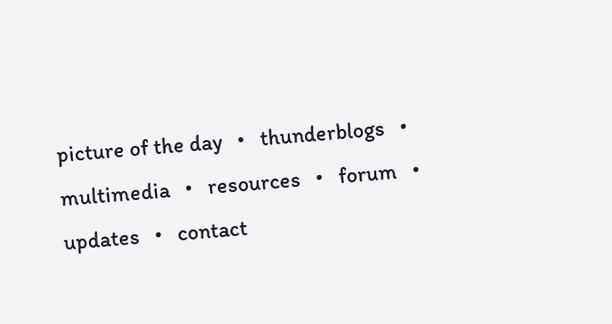picture of the day   •   thunderblogs   •   multimedia   •   resources   •   forum   •   updates   •   contact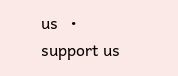us   •   support us